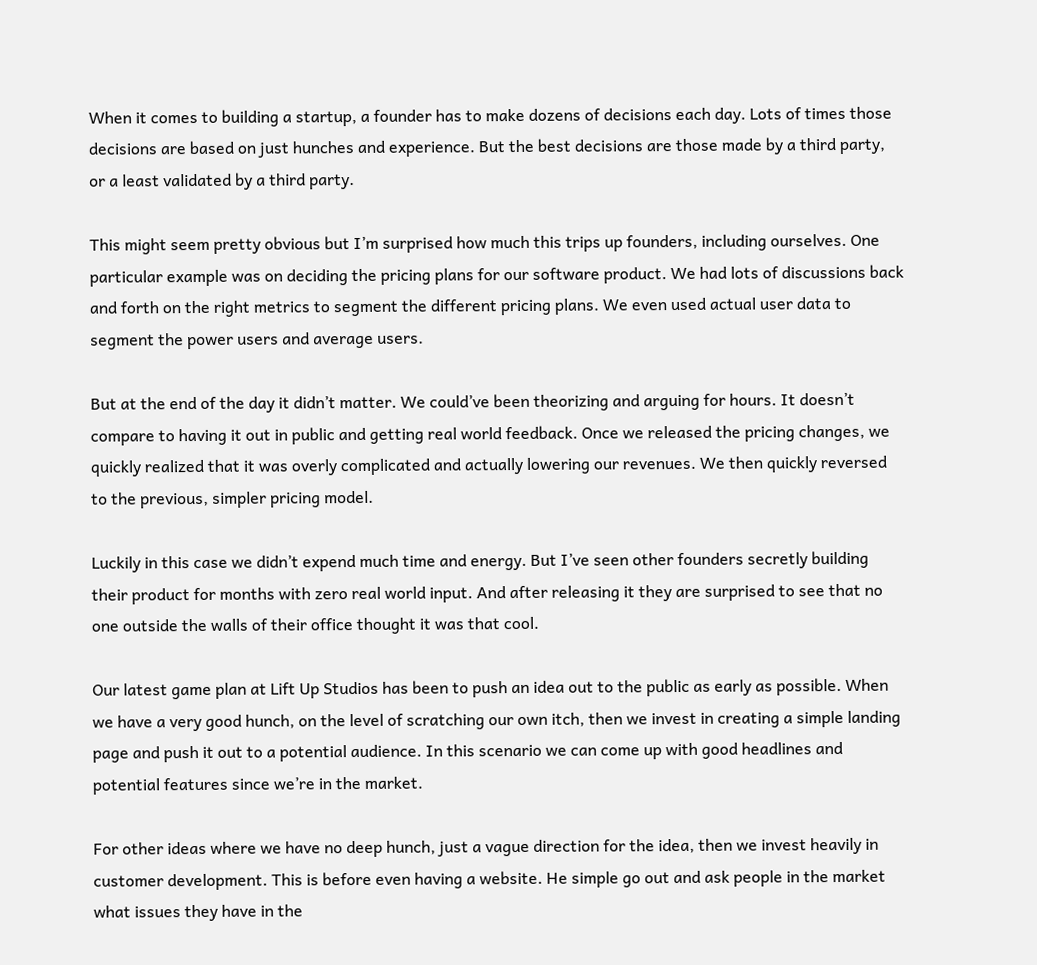When it comes to building a startup, a founder has to make dozens of decisions each day. Lots of times those decisions are based on just hunches and experience. But the best decisions are those made by a third party, or a least validated by a third party.

This might seem pretty obvious but I’m surprised how much this trips up founders, including ourselves. One particular example was on deciding the pricing plans for our software product. We had lots of discussions back and forth on the right metrics to segment the different pricing plans. We even used actual user data to segment the power users and average users.

But at the end of the day it didn’t matter. We could’ve been theorizing and arguing for hours. It doesn’t compare to having it out in public and getting real world feedback. Once we released the pricing changes, we quickly realized that it was overly complicated and actually lowering our revenues. We then quickly reversed to the previous, simpler pricing model.

Luckily in this case we didn’t expend much time and energy. But I’ve seen other founders secretly building their product for months with zero real world input. And after releasing it they are surprised to see that no one outside the walls of their office thought it was that cool.

Our latest game plan at Lift Up Studios has been to push an idea out to the public as early as possible. When we have a very good hunch, on the level of scratching our own itch, then we invest in creating a simple landing page and push it out to a potential audience. In this scenario we can come up with good headlines and potential features since we’re in the market.

For other ideas where we have no deep hunch, just a vague direction for the idea, then we invest heavily in customer development. This is before even having a website. He simple go out and ask people in the market what issues they have in the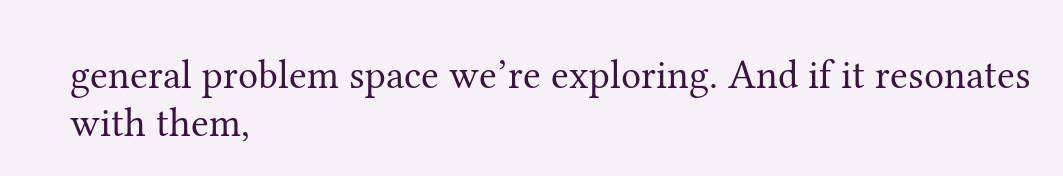general problem space we’re exploring. And if it resonates with them,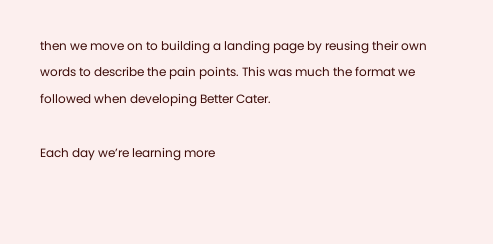then we move on to building a landing page by reusing their own words to describe the pain points. This was much the format we followed when developing Better Cater.

Each day we’re learning more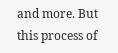and more. But this process of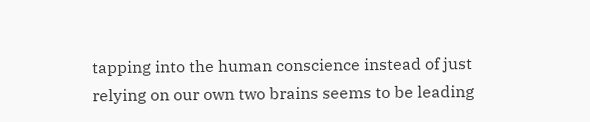tapping into the human conscience instead of just relying on our own two brains seems to be leading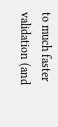to much faster validation (and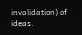invalidation) of ideas.